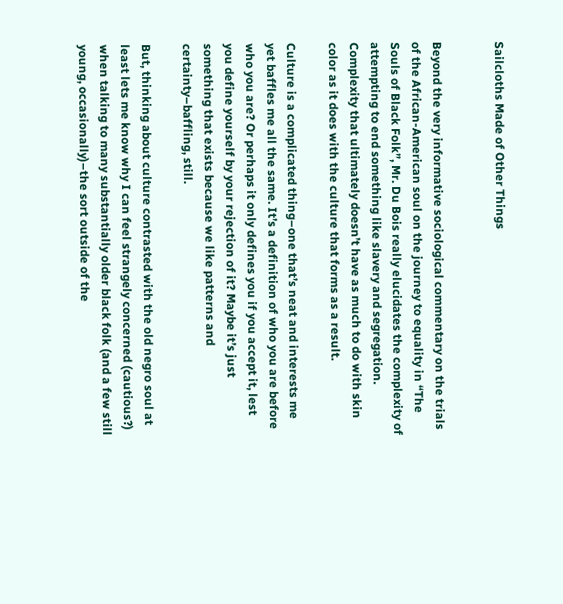Sailcloths Made of Other Things


Beyond the very informative sociological commentary on the trials of the African-American soul on the journey to equality in “The Souls of Black Folk”, Mr. Du Bois really elucidates the complexity of attempting to end something like slavery and segregation. Complexity that ultimately doesn’t have as much to do with skin color as it does with the culture that forms as a result.

Culture is a complicated thing–one that’s neat and interests me yet baffles me all the same. It’s a definition of who you are before who you are? Or perhaps it only defines you if you accept it, lest you define yourself by your rejection of it? Maybe it’s just something that exists because we like patterns and certainty–baffling, still.

But, thinking about culture contrasted with the old negro soul at least lets me know why I can feel strangely concerned (cautious?) when talking to many substantially older black folk (and a few still young, occasionally)–the sort outside of the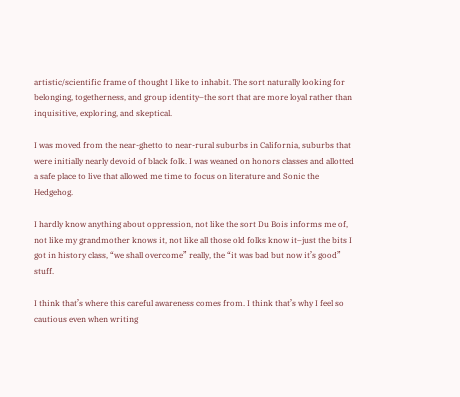artistic/scientific frame of thought I like to inhabit. The sort naturally looking for belonging, togetherness, and group identity–the sort that are more loyal rather than inquisitive, exploring, and skeptical.

I was moved from the near-ghetto to near-rural suburbs in California, suburbs that were initially nearly devoid of black folk. I was weaned on honors classes and allotted a safe place to live that allowed me time to focus on literature and Sonic the Hedgehog.

I hardly know anything about oppression, not like the sort Du Bois informs me of, not like my grandmother knows it, not like all those old folks know it–just the bits I got in history class, “we shall overcome” really, the “it was bad but now it’s good” stuff.

I think that’s where this careful awareness comes from. I think that’s why I feel so cautious even when writing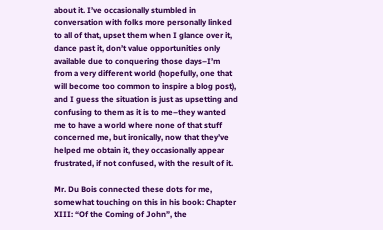about it. I’ve occasionally stumbled in conversation with folks more personally linked to all of that, upset them when I glance over it, dance past it, don’t value opportunities only available due to conquering those days–I’m from a very different world (hopefully, one that will become too common to inspire a blog post), and I guess the situation is just as upsetting and confusing to them as it is to me–they wanted me to have a world where none of that stuff concerned me, but ironically, now that they’ve helped me obtain it, they occasionally appear frustrated, if not confused, with the result of it.

Mr. Du Bois connected these dots for me, somewhat touching on this in his book: Chapter XIII: “Of the Coming of John”, the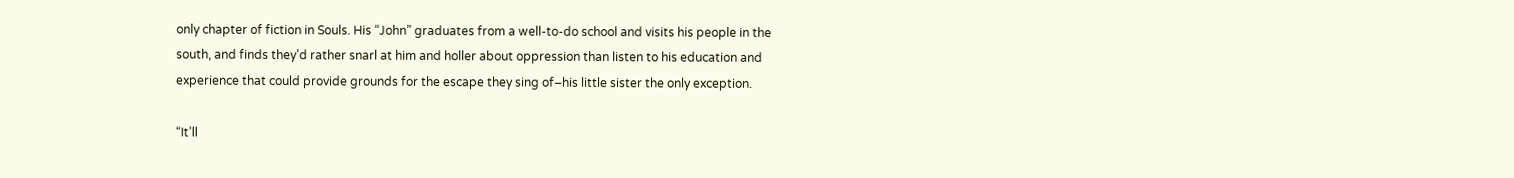only chapter of fiction in Souls. His “John” graduates from a well-to-do school and visits his people in the south, and finds they’d rather snarl at him and holler about oppression than listen to his education and experience that could provide grounds for the escape they sing of–his little sister the only exception.

“It’ll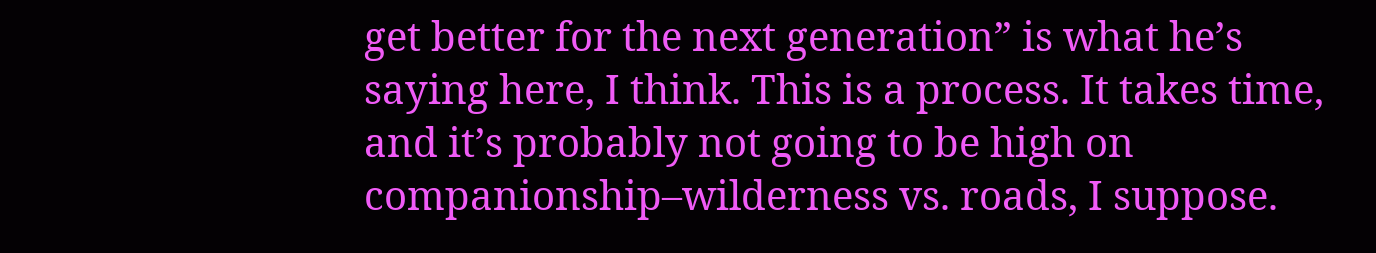get better for the next generation” is what he’s saying here, I think. This is a process. It takes time, and it’s probably not going to be high on companionship–wilderness vs. roads, I suppose.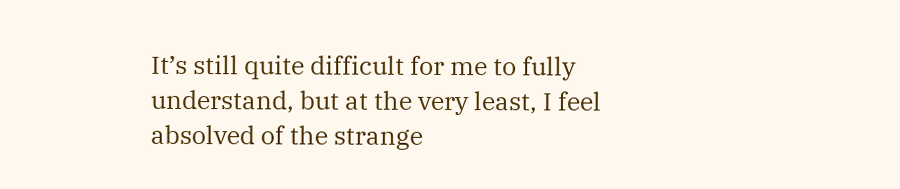It’s still quite difficult for me to fully understand, but at the very least, I feel absolved of the strange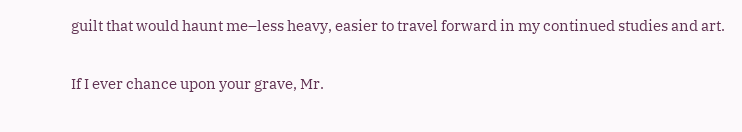guilt that would haunt me–less heavy, easier to travel forward in my continued studies and art.

If I ever chance upon your grave, Mr.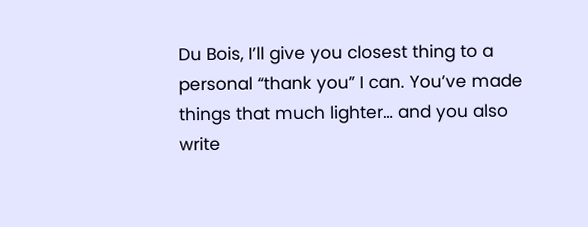Du Bois, I’ll give you closest thing to a personal “thank you” I can. You’ve made things that much lighter… and you also write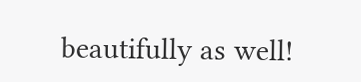beautifully as well!